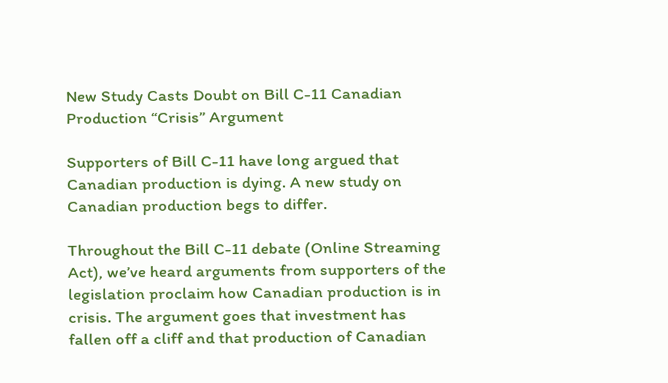New Study Casts Doubt on Bill C-11 Canadian Production “Crisis” Argument

Supporters of Bill C-11 have long argued that Canadian production is dying. A new study on Canadian production begs to differ.

Throughout the Bill C-11 debate (Online Streaming Act), we’ve heard arguments from supporters of the legislation proclaim how Canadian production is in crisis. The argument goes that investment has fallen off a cliff and that production of Canadian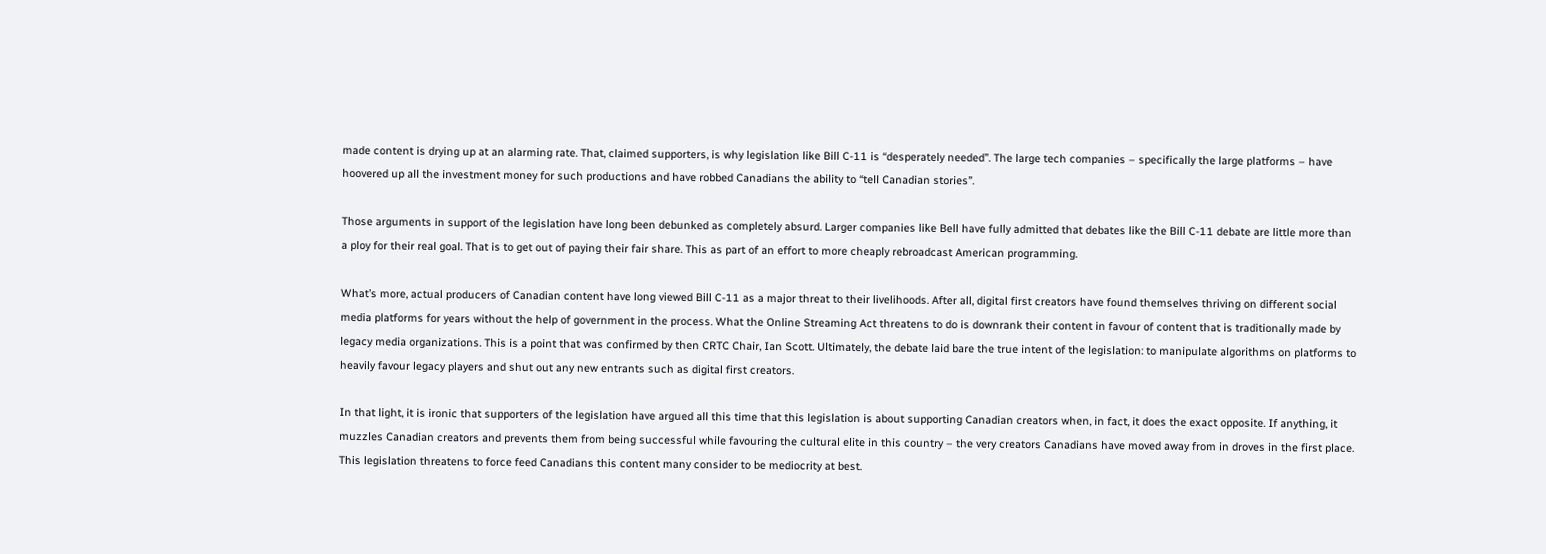made content is drying up at an alarming rate. That, claimed supporters, is why legislation like Bill C-11 is “desperately needed”. The large tech companies – specifically the large platforms – have hoovered up all the investment money for such productions and have robbed Canadians the ability to “tell Canadian stories”.

Those arguments in support of the legislation have long been debunked as completely absurd. Larger companies like Bell have fully admitted that debates like the Bill C-11 debate are little more than a ploy for their real goal. That is to get out of paying their fair share. This as part of an effort to more cheaply rebroadcast American programming.

What’s more, actual producers of Canadian content have long viewed Bill C-11 as a major threat to their livelihoods. After all, digital first creators have found themselves thriving on different social media platforms for years without the help of government in the process. What the Online Streaming Act threatens to do is downrank their content in favour of content that is traditionally made by legacy media organizations. This is a point that was confirmed by then CRTC Chair, Ian Scott. Ultimately, the debate laid bare the true intent of the legislation: to manipulate algorithms on platforms to heavily favour legacy players and shut out any new entrants such as digital first creators.

In that light, it is ironic that supporters of the legislation have argued all this time that this legislation is about supporting Canadian creators when, in fact, it does the exact opposite. If anything, it muzzles Canadian creators and prevents them from being successful while favouring the cultural elite in this country – the very creators Canadians have moved away from in droves in the first place. This legislation threatens to force feed Canadians this content many consider to be mediocrity at best.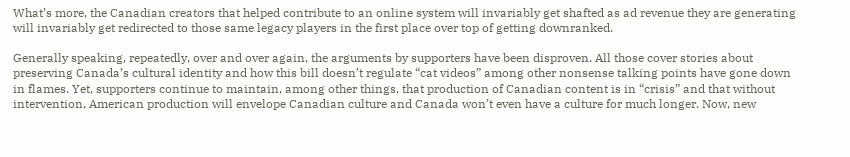What’s more, the Canadian creators that helped contribute to an online system will invariably get shafted as ad revenue they are generating will invariably get redirected to those same legacy players in the first place over top of getting downranked.

Generally speaking, repeatedly, over and over again, the arguments by supporters have been disproven. All those cover stories about preserving Canada’s cultural identity and how this bill doesn’t regulate “cat videos” among other nonsense talking points have gone down in flames. Yet, supporters continue to maintain, among other things, that production of Canadian content is in “crisis” and that without intervention, American production will envelope Canadian culture and Canada won’t even have a culture for much longer. Now, new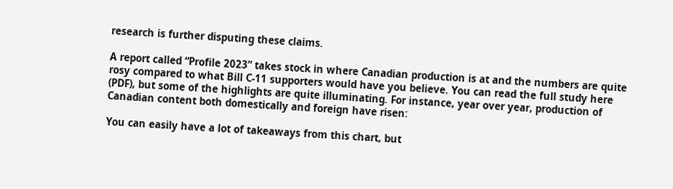research is further disputing these claims.

A report called “Profile 2023” takes stock in where Canadian production is at and the numbers are quite rosy compared to what Bill C-11 supporters would have you believe. You can read the full study here (PDF), but some of the highlights are quite illuminating. For instance, year over year, production of Canadian content both domestically and foreign have risen:

You can easily have a lot of takeaways from this chart, but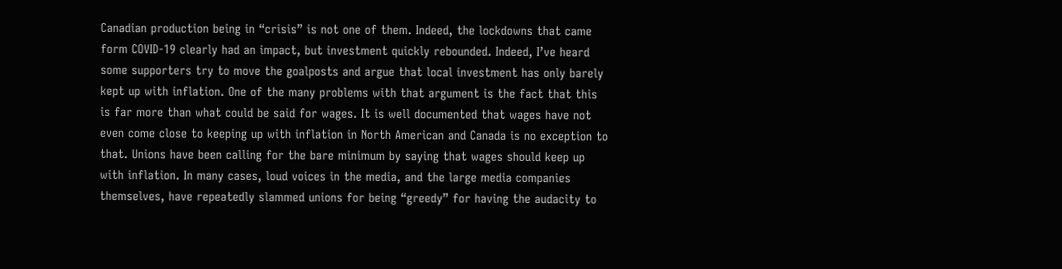Canadian production being in “crisis” is not one of them. Indeed, the lockdowns that came form COVID-19 clearly had an impact, but investment quickly rebounded. Indeed, I’ve heard some supporters try to move the goalposts and argue that local investment has only barely kept up with inflation. One of the many problems with that argument is the fact that this is far more than what could be said for wages. It is well documented that wages have not even come close to keeping up with inflation in North American and Canada is no exception to that. Unions have been calling for the bare minimum by saying that wages should keep up with inflation. In many cases, loud voices in the media, and the large media companies themselves, have repeatedly slammed unions for being “greedy” for having the audacity to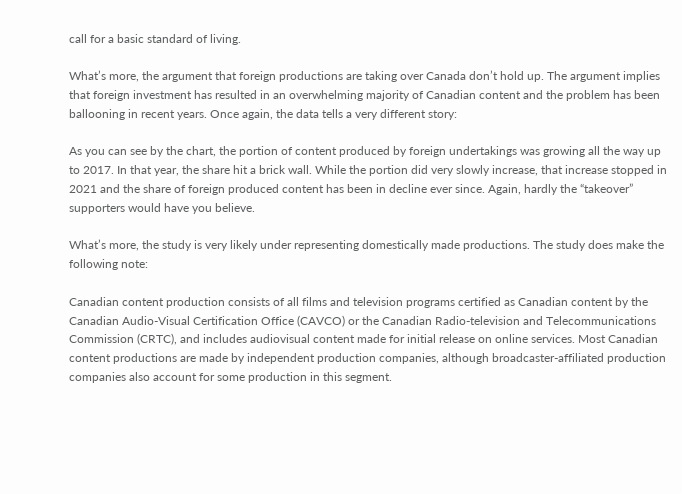call for a basic standard of living.

What’s more, the argument that foreign productions are taking over Canada don’t hold up. The argument implies that foreign investment has resulted in an overwhelming majority of Canadian content and the problem has been ballooning in recent years. Once again, the data tells a very different story:

As you can see by the chart, the portion of content produced by foreign undertakings was growing all the way up to 2017. In that year, the share hit a brick wall. While the portion did very slowly increase, that increase stopped in 2021 and the share of foreign produced content has been in decline ever since. Again, hardly the “takeover” supporters would have you believe.

What’s more, the study is very likely under representing domestically made productions. The study does make the following note:

Canadian content production consists of all films and television programs certified as Canadian content by the Canadian Audio-Visual Certification Office (CAVCO) or the Canadian Radio-television and Telecommunications Commission (CRTC), and includes audiovisual content made for initial release on online services. Most Canadian content productions are made by independent production companies, although broadcaster-affiliated production companies also account for some production in this segment.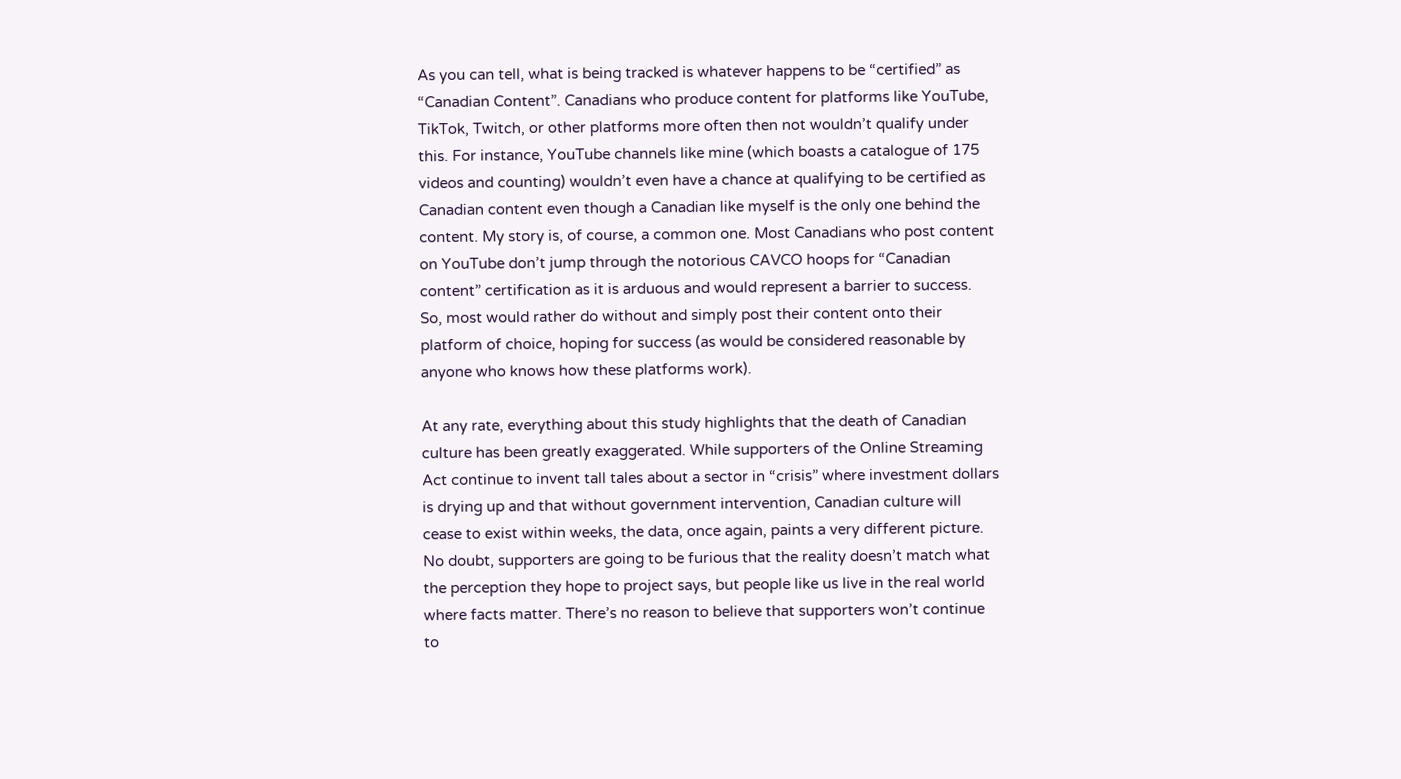As you can tell, what is being tracked is whatever happens to be “certified” as “Canadian Content”. Canadians who produce content for platforms like YouTube, TikTok, Twitch, or other platforms more often then not wouldn’t qualify under this. For instance, YouTube channels like mine (which boasts a catalogue of 175 videos and counting) wouldn’t even have a chance at qualifying to be certified as Canadian content even though a Canadian like myself is the only one behind the content. My story is, of course, a common one. Most Canadians who post content on YouTube don’t jump through the notorious CAVCO hoops for “Canadian content” certification as it is arduous and would represent a barrier to success. So, most would rather do without and simply post their content onto their platform of choice, hoping for success (as would be considered reasonable by anyone who knows how these platforms work).

At any rate, everything about this study highlights that the death of Canadian culture has been greatly exaggerated. While supporters of the Online Streaming Act continue to invent tall tales about a sector in “crisis” where investment dollars is drying up and that without government intervention, Canadian culture will cease to exist within weeks, the data, once again, paints a very different picture. No doubt, supporters are going to be furious that the reality doesn’t match what the perception they hope to project says, but people like us live in the real world where facts matter. There’s no reason to believe that supporters won’t continue to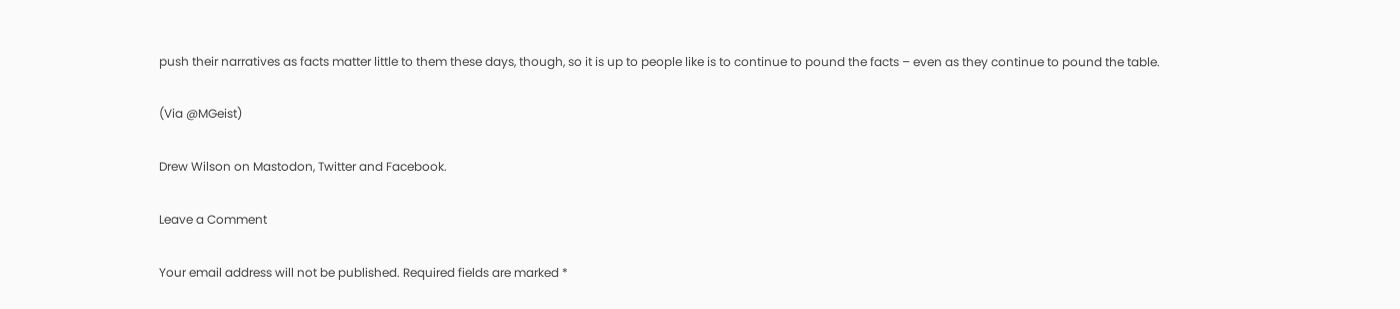push their narratives as facts matter little to them these days, though, so it is up to people like is to continue to pound the facts – even as they continue to pound the table.

(Via @MGeist)

Drew Wilson on Mastodon, Twitter and Facebook.

Leave a Comment

Your email address will not be published. Required fields are marked *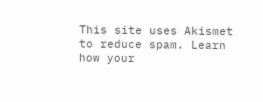This site uses Akismet to reduce spam. Learn how your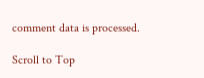comment data is processed.

Scroll to Top